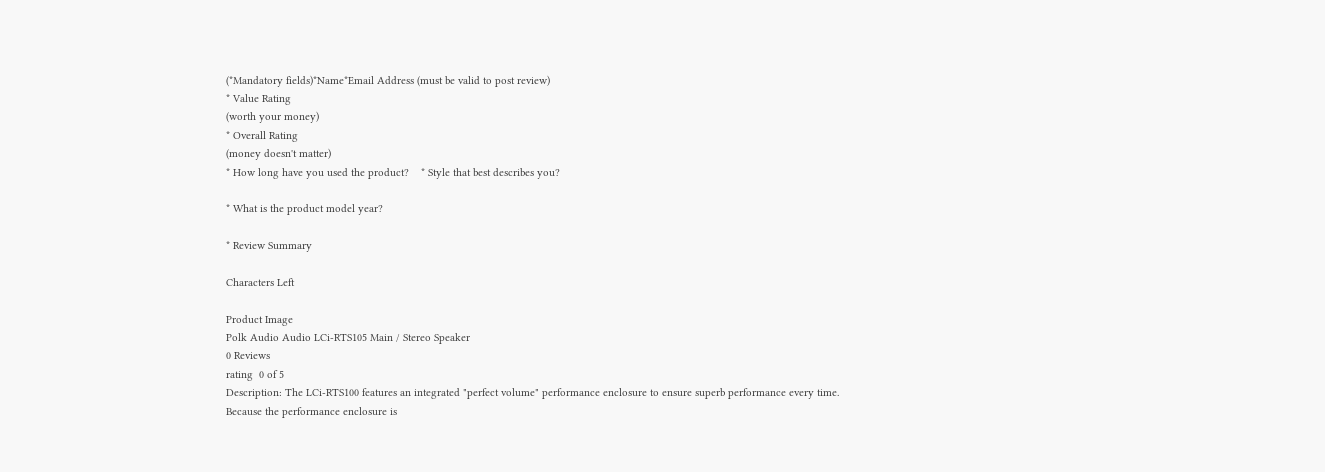(*Mandatory fields)*Name*Email Address (must be valid to post review)
* Value Rating
(worth your money)
* Overall Rating
(money doesn't matter)
* How long have you used the product?    * Style that best describes you?

* What is the product model year?

* Review Summary

Characters Left

Product Image
Polk Audio Audio LCi-RTS105 Main / Stereo Speaker
0 Reviews
rating  0 of 5
Description: The LCi-RTS100 features an integrated "perfect volume" performance enclosure to ensure superb performance every time. Because the performance enclosure is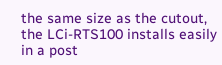the same size as the cutout, the LCi-RTS100 installs easily in a post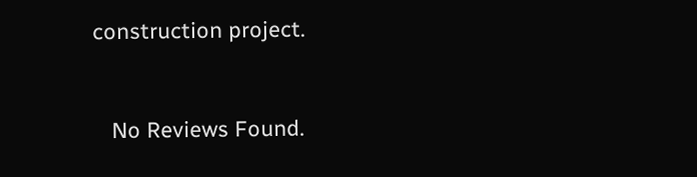construction project.


   No Reviews Found.